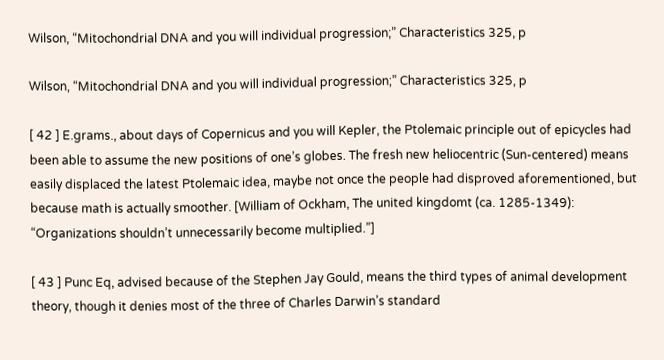Wilson, “Mitochondrial DNA and you will individual progression;” Characteristics 325, p

Wilson, “Mitochondrial DNA and you will individual progression;” Characteristics 325, p

[ 42 ] E.grams., about days of Copernicus and you will Kepler, the Ptolemaic principle out of epicycles had been able to assume the new positions of one’s globes. The fresh new heliocentric (Sun-centered) means easily displaced the latest Ptolemaic idea, maybe not once the people had disproved aforementioned, but because math is actually smoother. [William of Ockham, The united kingdomt (ca. 1285-1349): “Organizations shouldn’t unnecessarily become multiplied.”]

[ 43 ] Punc Eq, advised because of the Stephen Jay Gould, means the third types of animal development theory, though it denies most of the three of Charles Darwin’s standard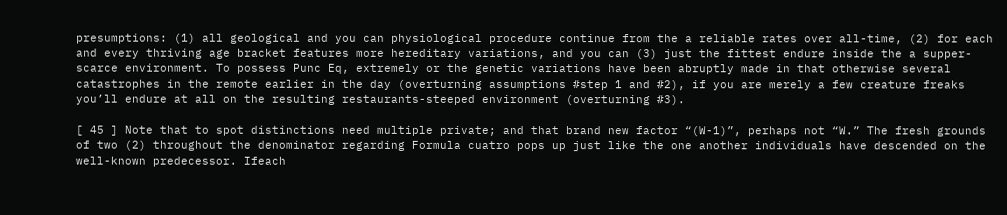presumptions: (1) all geological and you can physiological procedure continue from the a reliable rates over all-time, (2) for each and every thriving age bracket features more hereditary variations, and you can (3) just the fittest endure inside the a supper-scarce environment. To possess Punc Eq, extremely or the genetic variations have been abruptly made in that otherwise several catastrophes in the remote earlier in the day (overturning assumptions #step 1 and #2), if you are merely a few creature freaks you’ll endure at all on the resulting restaurants-steeped environment (overturning #3).

[ 45 ] Note that to spot distinctions need multiple private; and that brand new factor “(W-1)”, perhaps not “W.” The fresh grounds of two (2) throughout the denominator regarding Formula cuatro pops up just like the one another individuals have descended on the well-known predecessor. Ifeach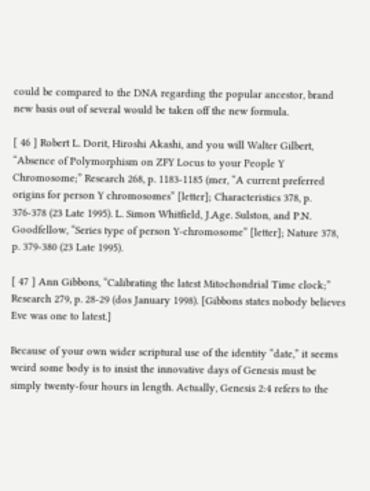could be compared to the DNA regarding the popular ancestor, brand new basis out of several would be taken off the new formula.

[ 46 ] Robert L. Dorit, Hiroshi Akashi, and you will Walter Gilbert, “Absence of Polymorphism on ZFY Locus to your People Y Chromosome;” Research 268, p. 1183-1185 (mer, “A current preferred origins for person Y chromosomes” [letter]; Characteristics 378, p. 376-378 (23 Late 1995). L. Simon Whitfield, J.Age. Sulston, and P.N. Goodfellow, “Series type of person Y-chromosome” [letter]; Nature 378, p. 379-380 (23 Late 1995).

[ 47 ] Ann Gibbons, “Calibrating the latest Mitochondrial Time clock;” Research 279, p. 28-29 (dos January 1998). [Gibbons states nobody believes Eve was one to latest.]

Because of your own wider scriptural use of the identity “date,” it seems weird some body is to insist the innovative days of Genesis must be simply twenty-four hours in length. Actually, Genesis 2:4 refers to the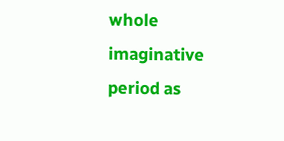whole imaginative period as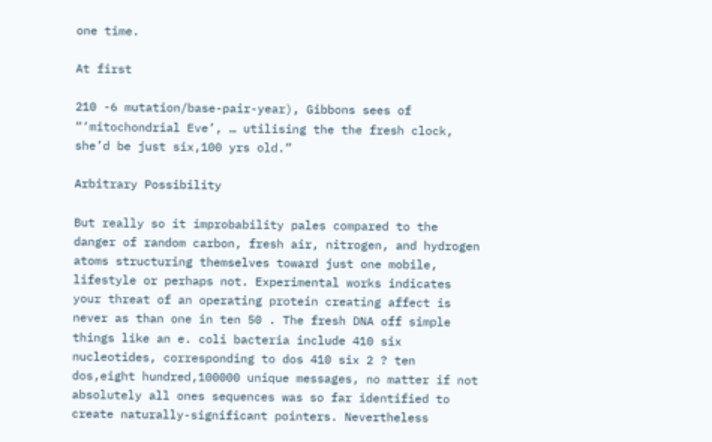one time.

At first

210 -6 mutation/base-pair-year), Gibbons sees of “‘mitochondrial Eve’, … utilising the the fresh clock, she’d be just six,100 yrs old.”

Arbitrary Possibility

But really so it improbability pales compared to the danger of random carbon, fresh air, nitrogen, and hydrogen atoms structuring themselves toward just one mobile, lifestyle or perhaps not. Experimental works indicates your threat of an operating protein creating affect is never as than one in ten 50 . The fresh DNA off simple things like an e. coli bacteria include 410 six nucleotides, corresponding to dos 410 six 2 ? ten dos,eight hundred,100000 unique messages, no matter if not absolutely all ones sequences was so far identified to create naturally-significant pointers. Nevertheless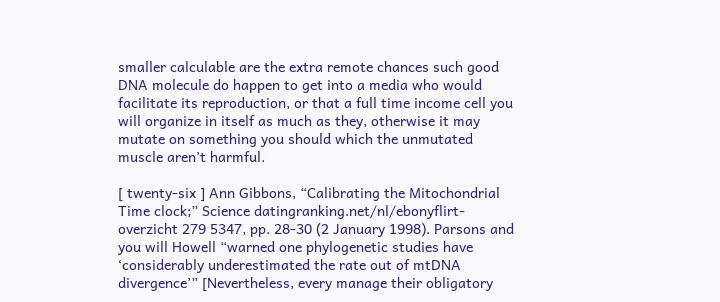smaller calculable are the extra remote chances such good DNA molecule do happen to get into a media who would facilitate its reproduction, or that a full time income cell you will organize in itself as much as they, otherwise it may mutate on something you should which the unmutated muscle aren’t harmful.

[ twenty-six ] Ann Gibbons, “Calibrating the Mitochondrial Time clock;” Science datingranking.net/nl/ebonyflirt-overzicht 279 5347, pp. 28-30 (2 January 1998). Parsons and you will Howell “warned one phylogenetic studies have ‘considerably underestimated the rate out of mtDNA divergence’” [Nevertheless, every manage their obligatory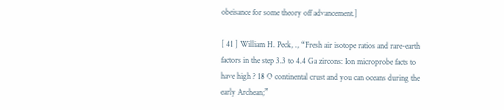obeisance for some theory off advancement.]

[ 41 ] William H. Peck, ., “Fresh air isotope ratios and rare-earth factors in the step 3.3 to 4.4 Ga zircons: Ion microprobe facts to have high ? 18 O continental crust and you can oceans during the early Archean;”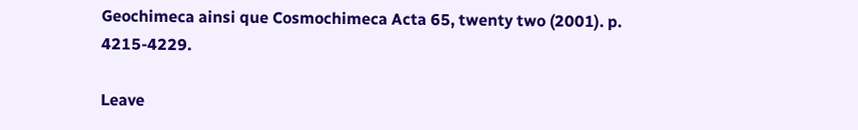Geochimeca ainsi que Cosmochimeca Acta 65, twenty two (2001). p. 4215-4229.

Leave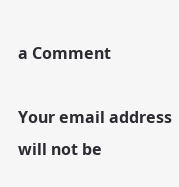a Comment

Your email address will not be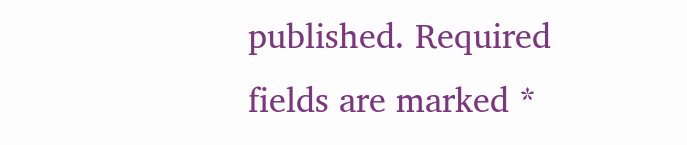published. Required fields are marked *